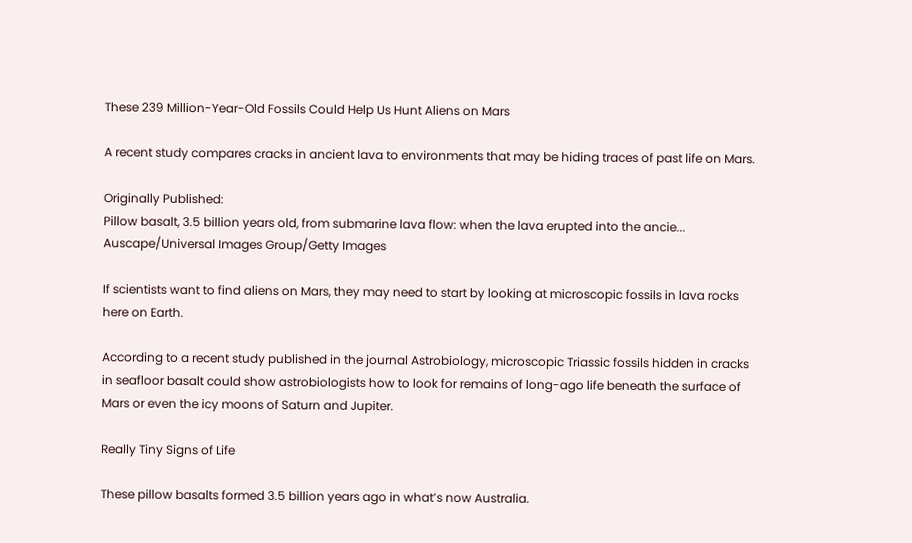These 239 Million-Year-Old Fossils Could Help Us Hunt Aliens on Mars

A recent study compares cracks in ancient lava to environments that may be hiding traces of past life on Mars.

Originally Published:
Pillow basalt, 3.5 billion years old, from submarine lava flow: when the lava erupted into the ancie...
Auscape/Universal Images Group/Getty Images

If scientists want to find aliens on Mars, they may need to start by looking at microscopic fossils in lava rocks here on Earth.

According to a recent study published in the journal Astrobiology, microscopic Triassic fossils hidden in cracks in seafloor basalt could show astrobiologists how to look for remains of long-ago life beneath the surface of Mars or even the icy moons of Saturn and Jupiter.

Really Tiny Signs of Life

These pillow basalts formed 3.5 billion years ago in what’s now Australia.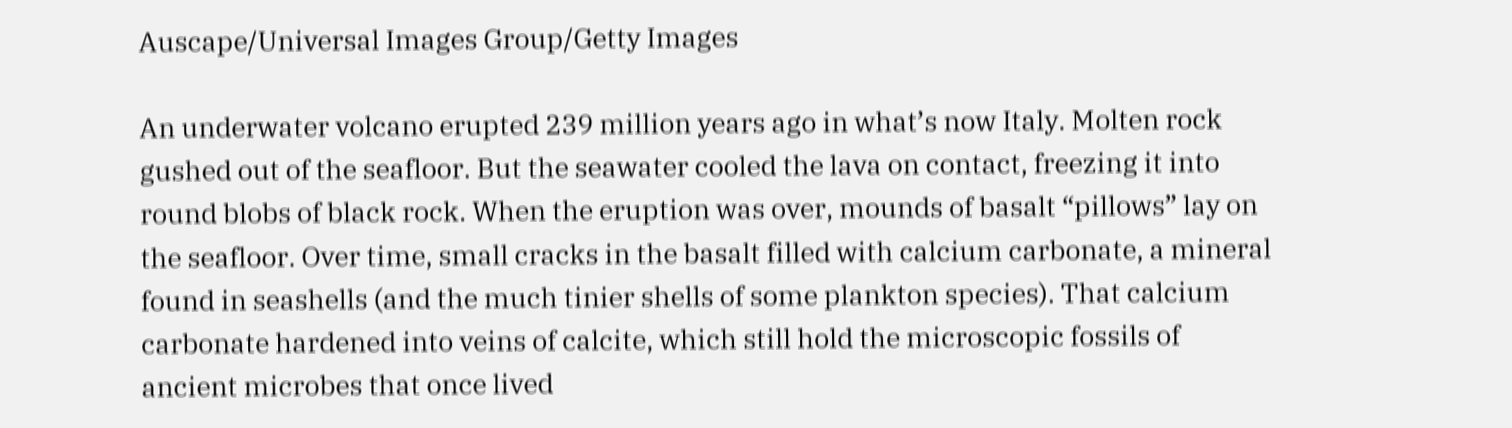Auscape/Universal Images Group/Getty Images

An underwater volcano erupted 239 million years ago in what’s now Italy. Molten rock gushed out of the seafloor. But the seawater cooled the lava on contact, freezing it into round blobs of black rock. When the eruption was over, mounds of basalt “pillows” lay on the seafloor. Over time, small cracks in the basalt filled with calcium carbonate, a mineral found in seashells (and the much tinier shells of some plankton species). That calcium carbonate hardened into veins of calcite, which still hold the microscopic fossils of ancient microbes that once lived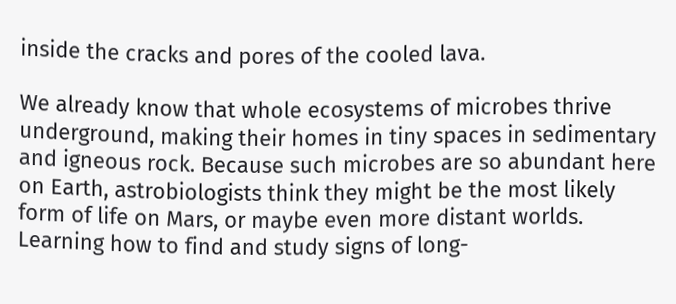inside the cracks and pores of the cooled lava.

We already know that whole ecosystems of microbes thrive underground, making their homes in tiny spaces in sedimentary and igneous rock. Because such microbes are so abundant here on Earth, astrobiologists think they might be the most likely form of life on Mars, or maybe even more distant worlds. Learning how to find and study signs of long-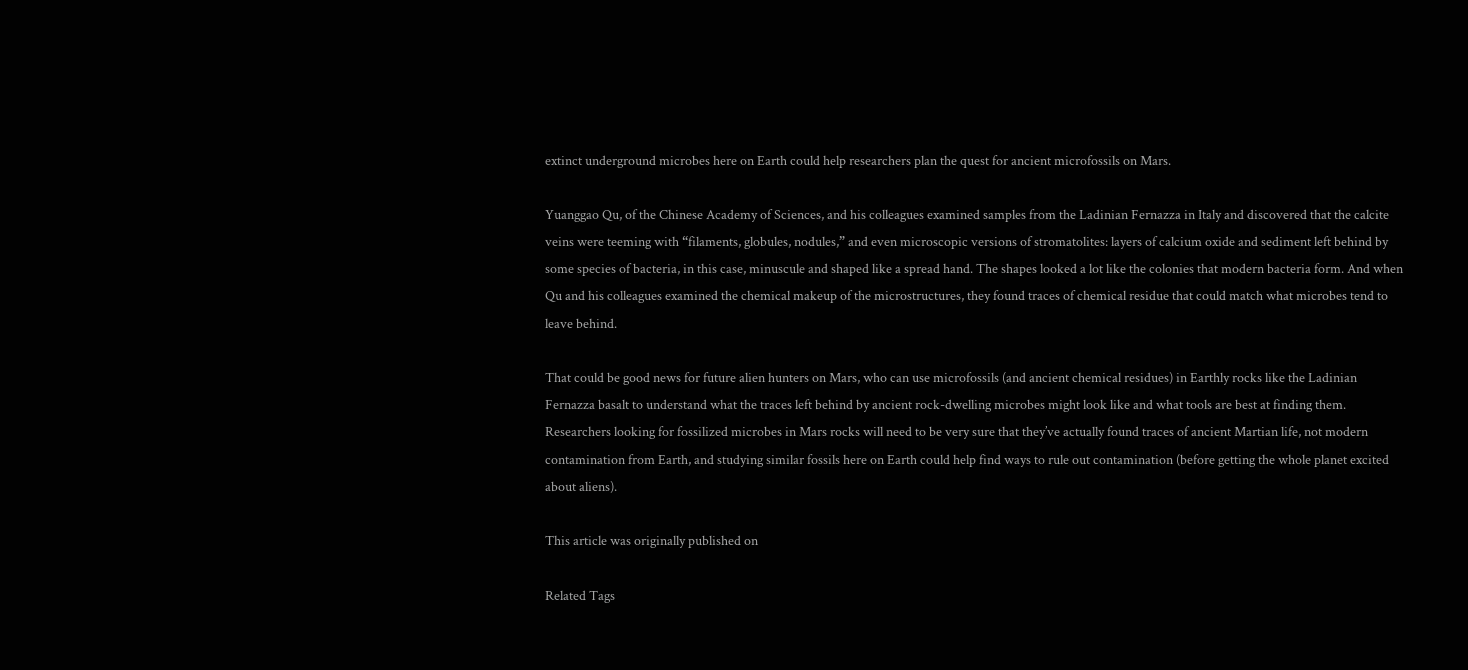extinct underground microbes here on Earth could help researchers plan the quest for ancient microfossils on Mars.

Yuanggao Qu, of the Chinese Academy of Sciences, and his colleagues examined samples from the Ladinian Fernazza in Italy and discovered that the calcite veins were teeming with “filaments, globules, nodules,” and even microscopic versions of stromatolites: layers of calcium oxide and sediment left behind by some species of bacteria, in this case, minuscule and shaped like a spread hand. The shapes looked a lot like the colonies that modern bacteria form. And when Qu and his colleagues examined the chemical makeup of the microstructures, they found traces of chemical residue that could match what microbes tend to leave behind.

That could be good news for future alien hunters on Mars, who can use microfossils (and ancient chemical residues) in Earthly rocks like the Ladinian Fernazza basalt to understand what the traces left behind by ancient rock-dwelling microbes might look like and what tools are best at finding them. Researchers looking for fossilized microbes in Mars rocks will need to be very sure that they’ve actually found traces of ancient Martian life, not modern contamination from Earth, and studying similar fossils here on Earth could help find ways to rule out contamination (before getting the whole planet excited about aliens).

This article was originally published on

Related Tags